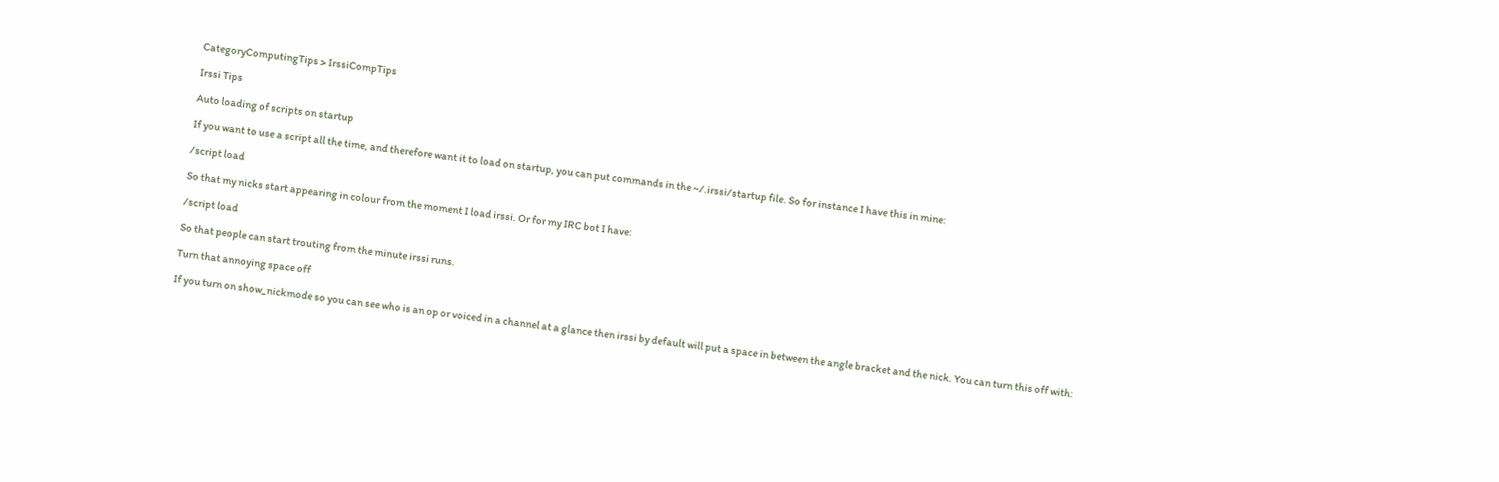CategoryComputingTips > IrssiCompTips

Irssi Tips

Auto loading of scripts on startup

If you want to use a script all the time, and therefore want it to load on startup, you can put commands in the ~/.irssi/startup file. So for instance I have this in mine:

/script load

So that my nicks start appearing in colour from the moment I load irssi. Or for my IRC bot I have:

/script load

So that people can start trouting from the minute irssi runs.

Turn that annoying space off

If you turn on show_nickmode so you can see who is an op or voiced in a channel at a glance then irssi by default will put a space in between the angle bracket and the nick. You can turn this off with: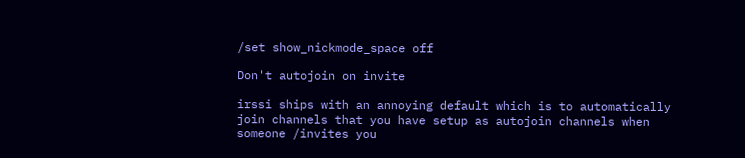/set show_nickmode_space off

Don't autojoin on invite

irssi ships with an annoying default which is to automatically join channels that you have setup as autojoin channels when someone /invites you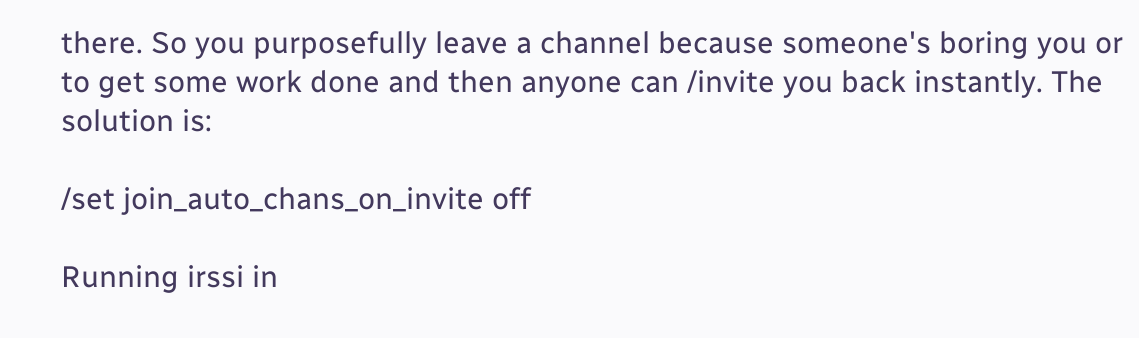there. So you purposefully leave a channel because someone's boring you or to get some work done and then anyone can /invite you back instantly. The solution is:

/set join_auto_chans_on_invite off

Running irssi in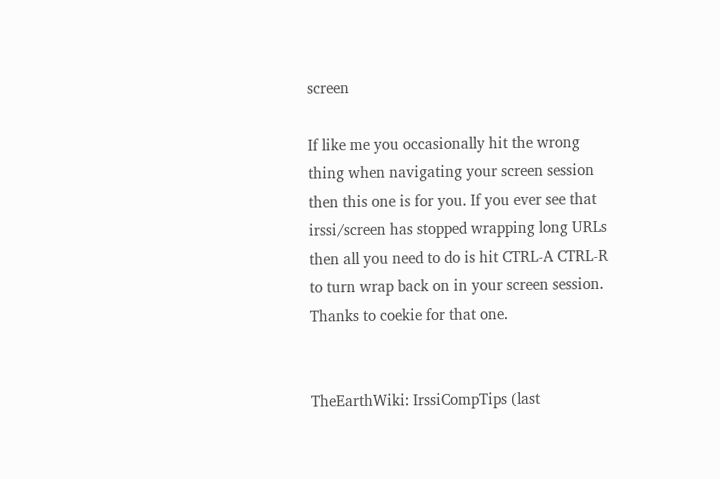screen

If like me you occasionally hit the wrong thing when navigating your screen session then this one is for you. If you ever see that irssi/screen has stopped wrapping long URLs then all you need to do is hit CTRL-A CTRL-R to turn wrap back on in your screen session. Thanks to coekie for that one.


TheEarthWiki: IrssiCompTips (last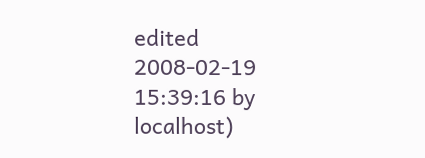edited 2008-02-19 15:39:16 by localhost)